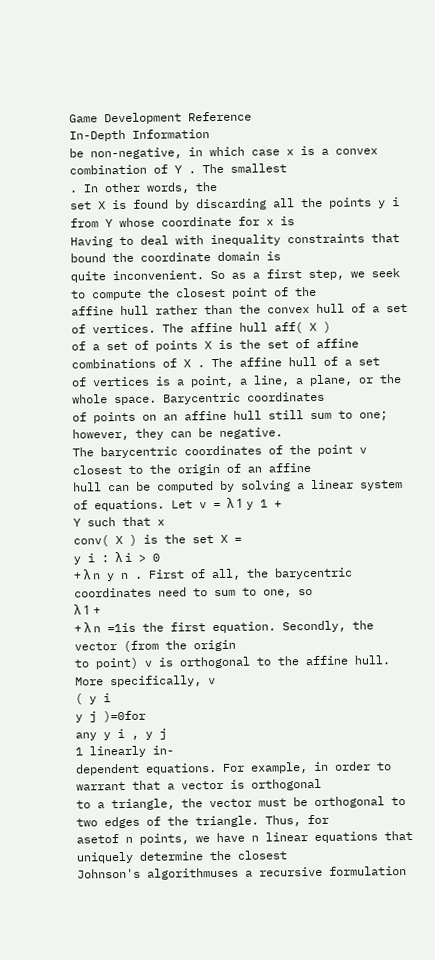Game Development Reference
In-Depth Information
be non-negative, in which case x is a convex combination of Y . The smallest
. In other words, the
set X is found by discarding all the points y i from Y whose coordinate for x is
Having to deal with inequality constraints that bound the coordinate domain is
quite inconvenient. So as a first step, we seek to compute the closest point of the
affine hull rather than the convex hull of a set of vertices. The affine hull aff( X )
of a set of points X is the set of affine combinations of X . The affine hull of a set
of vertices is a point, a line, a plane, or the whole space. Barycentric coordinates
of points on an affine hull still sum to one; however, they can be negative.
The barycentric coordinates of the point v closest to the origin of an affine
hull can be computed by solving a linear system of equations. Let v = λ 1 y 1 +
Y such that x
conv( X ) is the set X =
y i : λ i > 0
+ λ n y n . First of all, the barycentric coordinates need to sum to one, so
λ 1 +
+ λ n =1is the first equation. Secondly, the vector (from the origin
to point) v is orthogonal to the affine hull. More specifically, v
( y i
y j )=0for
any y i , y j
1 linearly in-
dependent equations. For example, in order to warrant that a vector is orthogonal
to a triangle, the vector must be orthogonal to two edges of the triangle. Thus, for
asetof n points, we have n linear equations that uniquely determine the closest
Johnson's algorithmuses a recursive formulation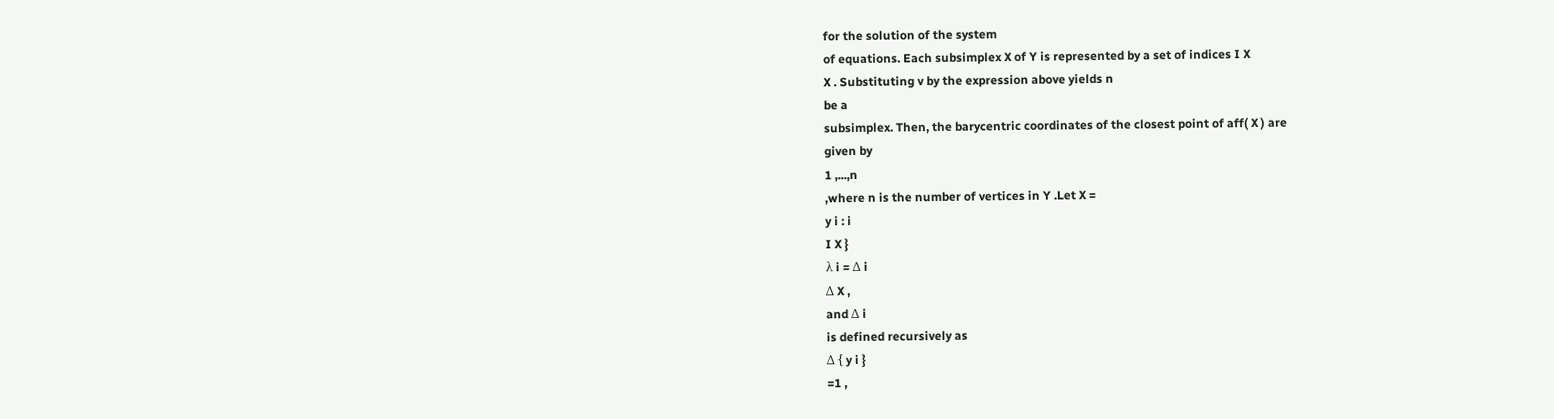for the solution of the system
of equations. Each subsimplex X of Y is represented by a set of indices I X
X . Substituting v by the expression above yields n
be a
subsimplex. Then, the barycentric coordinates of the closest point of aff( X ) are
given by
1 ,...,n
,where n is the number of vertices in Y .Let X =
y i : i
I X }
λ i = Δ i
Δ X ,
and Δ i
is defined recursively as
Δ { y i }
=1 ,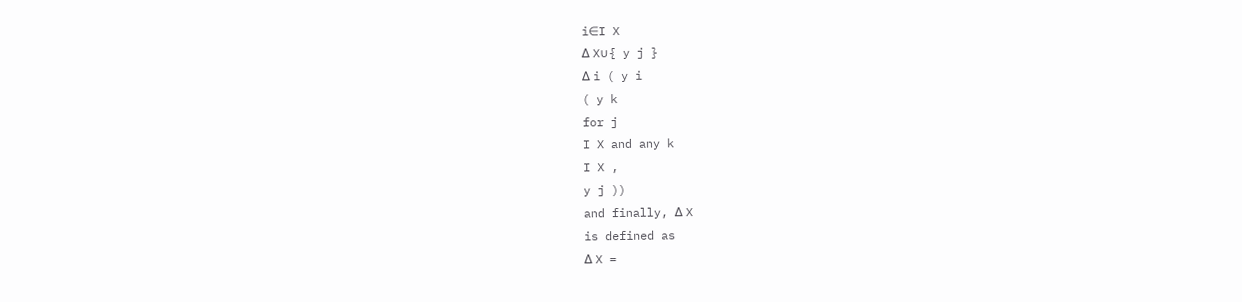i∈I X
Δ X∪{ y j }
Δ i ( y i
( y k
for j
I X and any k
I X ,
y j ))
and finally, Δ X
is defined as
Δ X =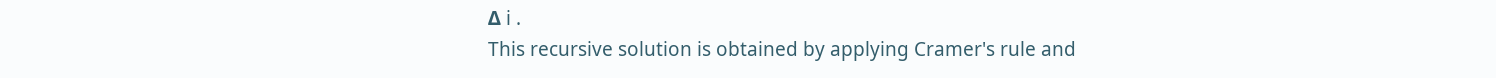Δ i .
This recursive solution is obtained by applying Cramer's rule and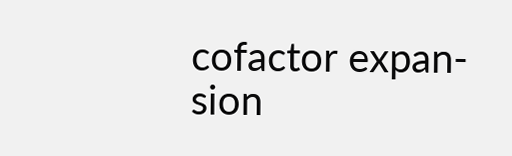cofactor expan-
sion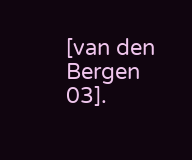[van den Bergen 03].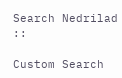Search Nedrilad ::

Custom Search